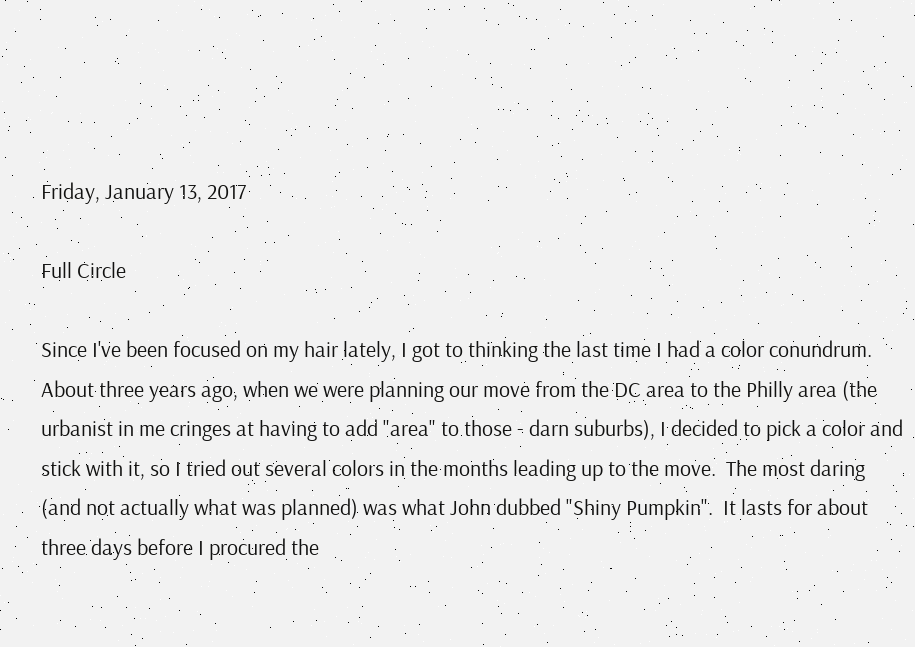Friday, January 13, 2017

Full Circle

Since I've been focused on my hair lately, I got to thinking the last time I had a color conundrum. About three years ago, when we were planning our move from the DC area to the Philly area (the urbanist in me cringes at having to add "area" to those - darn suburbs), I decided to pick a color and stick with it, so I tried out several colors in the months leading up to the move.  The most daring (and not actually what was planned) was what John dubbed "Shiny Pumpkin".  It lasts for about three days before I procured the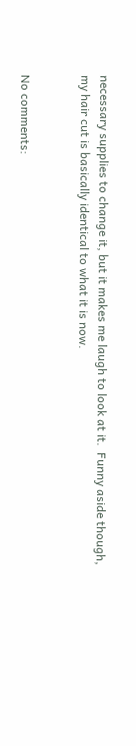necessary supplies to change it, but it makes me laugh to look at it.  Funny aside though, my hair cut is basically identical to what it is now.


No comments: